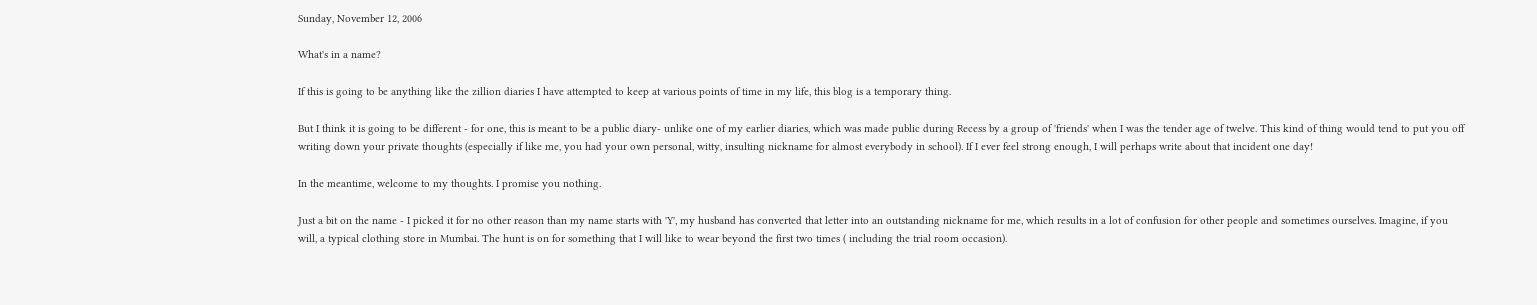Sunday, November 12, 2006

What's in a name?

If this is going to be anything like the zillion diaries I have attempted to keep at various points of time in my life, this blog is a temporary thing.

But I think it is going to be different - for one, this is meant to be a public diary- unlike one of my earlier diaries, which was made public during Recess by a group of 'friends' when I was the tender age of twelve. This kind of thing would tend to put you off writing down your private thoughts (especially if like me, you had your own personal, witty, insulting nickname for almost everybody in school). If I ever feel strong enough, I will perhaps write about that incident one day!

In the meantime, welcome to my thoughts. I promise you nothing.

Just a bit on the name - I picked it for no other reason than my name starts with 'Y', my husband has converted that letter into an outstanding nickname for me, which results in a lot of confusion for other people and sometimes ourselves. Imagine, if you will, a typical clothing store in Mumbai. The hunt is on for something that I will like to wear beyond the first two times ( including the trial room occasion).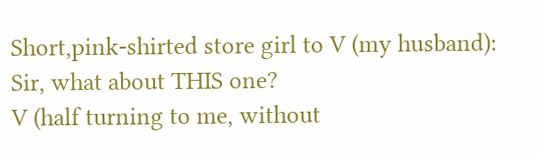Short,pink-shirted store girl to V (my husband): Sir, what about THIS one?
V (half turning to me, without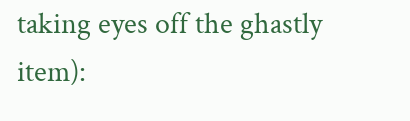taking eyes off the ghastly item):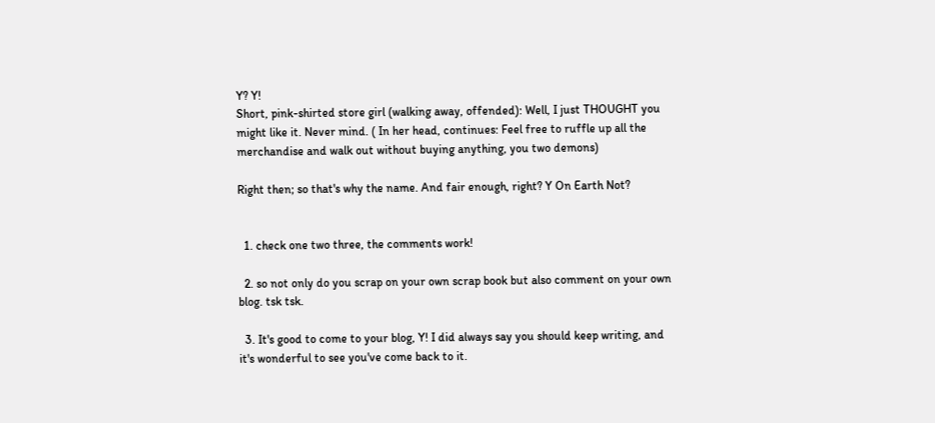Y? Y!
Short, pink-shirted store girl (walking away, offended): Well, I just THOUGHT you might like it. Never mind. ( In her head, continues: Feel free to ruffle up all the merchandise and walk out without buying anything, you two demons)

Right then; so that's why the name. And fair enough, right? Y On Earth Not?


  1. check one two three, the comments work!

  2. so not only do you scrap on your own scrap book but also comment on your own blog. tsk tsk.

  3. It's good to come to your blog, Y! I did always say you should keep writing, and it's wonderful to see you've come back to it.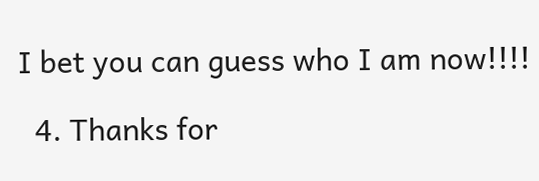I bet you can guess who I am now!!!!

  4. Thanks for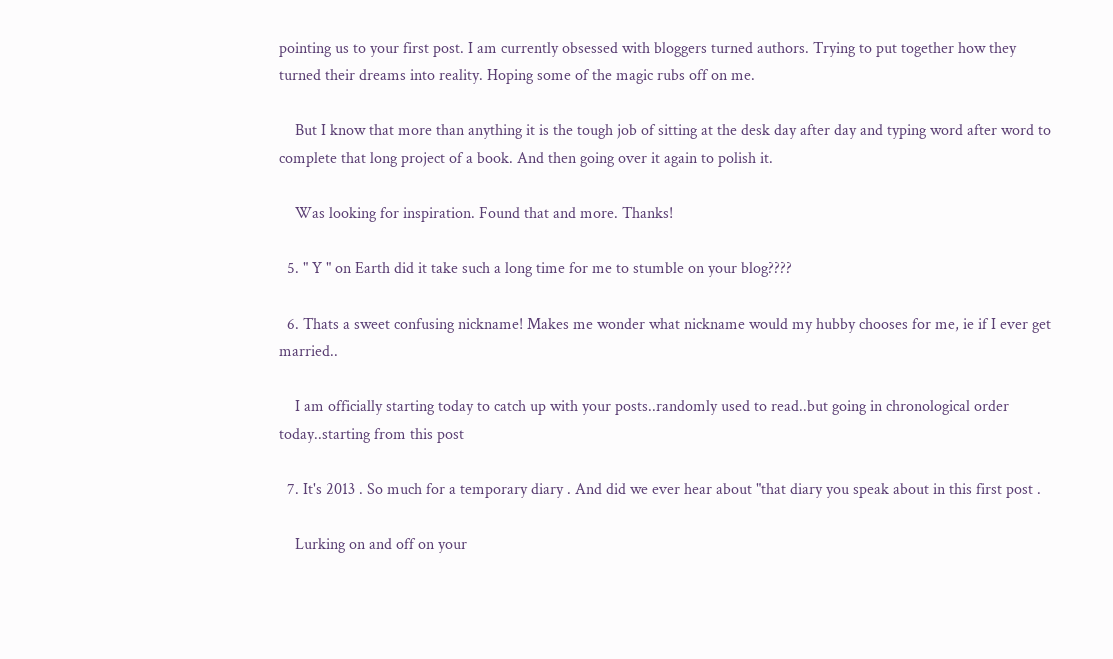pointing us to your first post. I am currently obsessed with bloggers turned authors. Trying to put together how they turned their dreams into reality. Hoping some of the magic rubs off on me.

    But I know that more than anything it is the tough job of sitting at the desk day after day and typing word after word to complete that long project of a book. And then going over it again to polish it.

    Was looking for inspiration. Found that and more. Thanks!

  5. " Y " on Earth did it take such a long time for me to stumble on your blog????

  6. Thats a sweet confusing nickname! Makes me wonder what nickname would my hubby chooses for me, ie if I ever get married..

    I am officially starting today to catch up with your posts..randomly used to read..but going in chronological order today..starting from this post

  7. It's 2013 . So much for a temporary diary . And did we ever hear about "that diary you speak about in this first post .

    Lurking on and off on your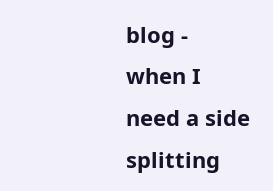blog - when I need a side splitting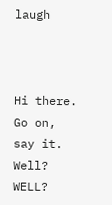laugh



Hi there. Go on, say it. Well? WELL?